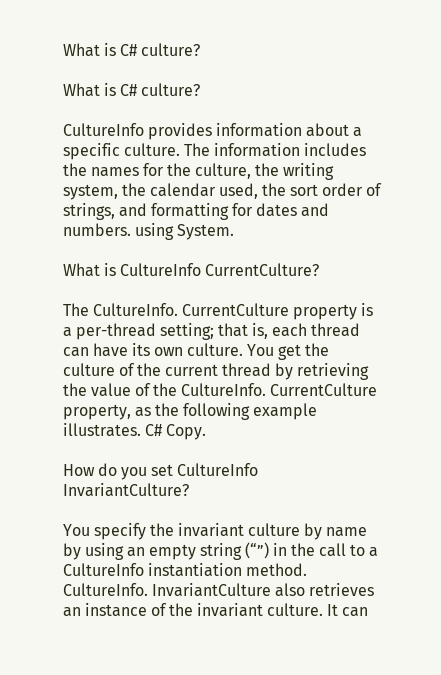What is C# culture?

What is C# culture?

CultureInfo provides information about a specific culture. The information includes the names for the culture, the writing system, the calendar used, the sort order of strings, and formatting for dates and numbers. using System.

What is CultureInfo CurrentCulture?

The CultureInfo. CurrentCulture property is a per-thread setting; that is, each thread can have its own culture. You get the culture of the current thread by retrieving the value of the CultureInfo. CurrentCulture property, as the following example illustrates. C# Copy.

How do you set CultureInfo InvariantCulture?

You specify the invariant culture by name by using an empty string (“”) in the call to a CultureInfo instantiation method. CultureInfo. InvariantCulture also retrieves an instance of the invariant culture. It can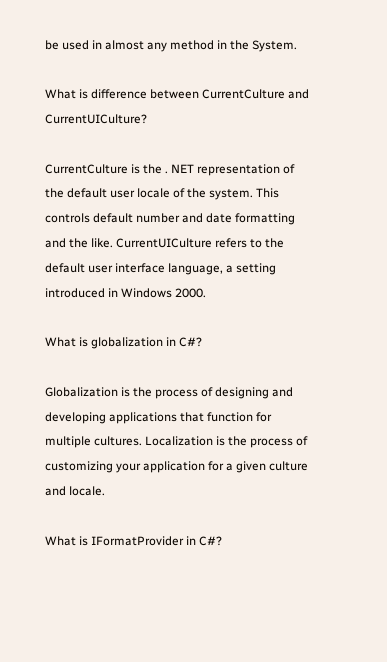be used in almost any method in the System.

What is difference between CurrentCulture and CurrentUICulture?

CurrentCulture is the . NET representation of the default user locale of the system. This controls default number and date formatting and the like. CurrentUICulture refers to the default user interface language, a setting introduced in Windows 2000.

What is globalization in C#?

Globalization is the process of designing and developing applications that function for multiple cultures. Localization is the process of customizing your application for a given culture and locale.

What is IFormatProvider in C#?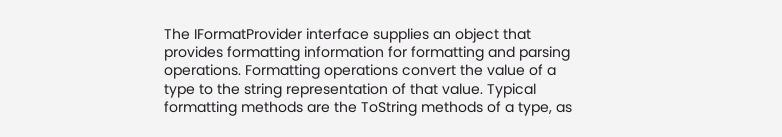The IFormatProvider interface supplies an object that provides formatting information for formatting and parsing operations. Formatting operations convert the value of a type to the string representation of that value. Typical formatting methods are the ToString methods of a type, as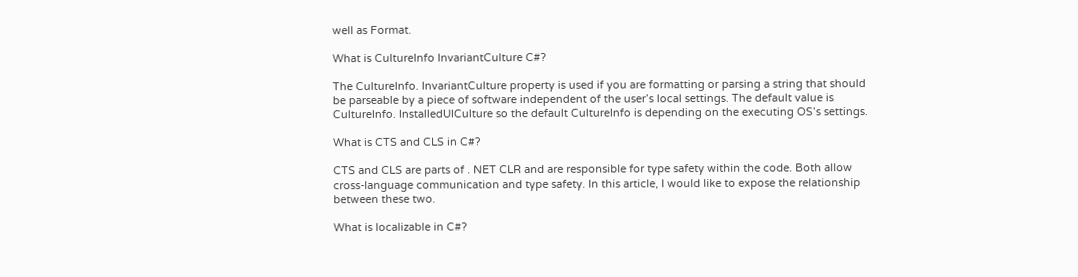well as Format.

What is CultureInfo InvariantCulture C#?

The CultureInfo. InvariantCulture property is used if you are formatting or parsing a string that should be parseable by a piece of software independent of the user’s local settings. The default value is CultureInfo. InstalledUICulture so the default CultureInfo is depending on the executing OS’s settings.

What is CTS and CLS in C#?

CTS and CLS are parts of . NET CLR and are responsible for type safety within the code. Both allow cross-language communication and type safety. In this article, I would like to expose the relationship between these two.

What is localizable in C#?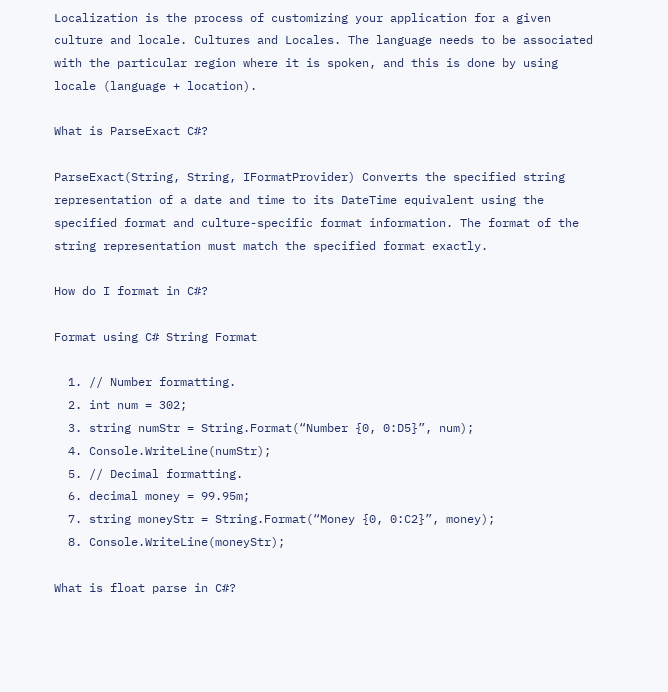Localization is the process of customizing your application for a given culture and locale. Cultures and Locales. The language needs to be associated with the particular region where it is spoken, and this is done by using locale (language + location).

What is ParseExact C#?

ParseExact(String, String, IFormatProvider) Converts the specified string representation of a date and time to its DateTime equivalent using the specified format and culture-specific format information. The format of the string representation must match the specified format exactly.

How do I format in C#?

Format using C# String Format

  1. // Number formatting.
  2. int num = 302;
  3. string numStr = String.Format(“Number {0, 0:D5}”, num);
  4. Console.WriteLine(numStr);
  5. // Decimal formatting.
  6. decimal money = 99.95m;
  7. string moneyStr = String.Format(“Money {0, 0:C2}”, money);
  8. Console.WriteLine(moneyStr);

What is float parse in C#?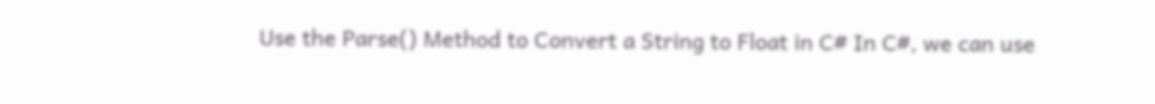Use the Parse() Method to Convert a String to Float in C# In C#, we can use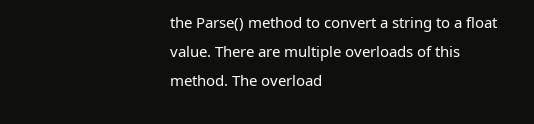the Parse() method to convert a string to a float value. There are multiple overloads of this method. The overload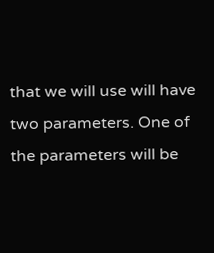that we will use will have two parameters. One of the parameters will be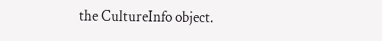the CultureInfo object.